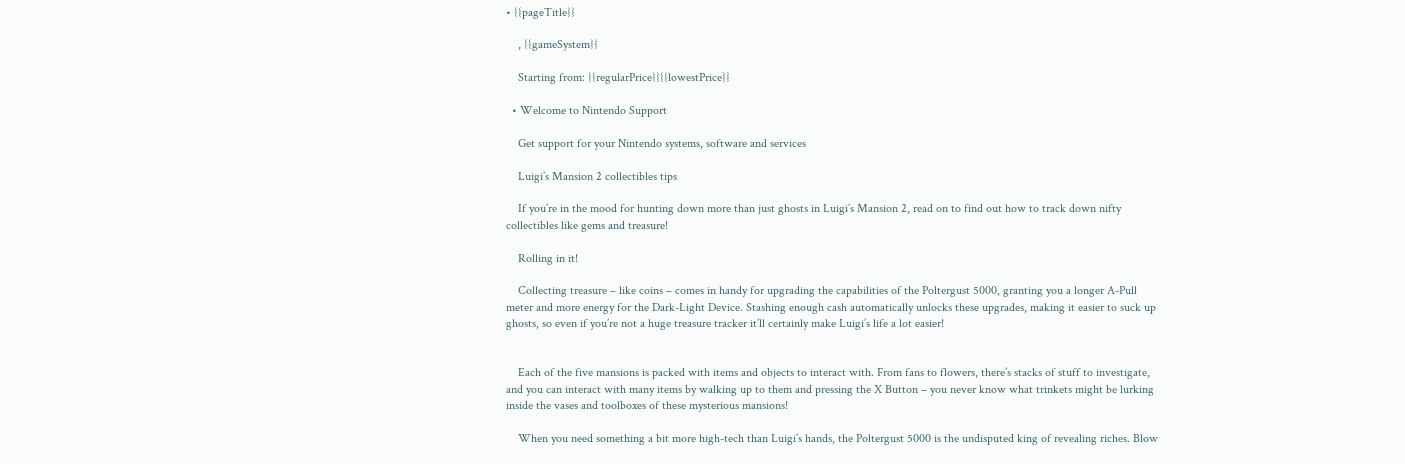• {{pageTitle}}

    , {{gameSystem}}

    Starting from: {{regularPrice}}{{lowestPrice}}

  • Welcome to Nintendo Support

    Get support for your Nintendo systems, software and services

    Luigi’s Mansion 2 collectibles tips

    If you’re in the mood for hunting down more than just ghosts in Luigi’s Mansion 2, read on to find out how to track down nifty collectibles like gems and treasure!

    Rolling in it!

    Collecting treasure – like coins – comes in handy for upgrading the capabilities of the Poltergust 5000, granting you a longer A-Pull meter and more energy for the Dark-Light Device. Stashing enough cash automatically unlocks these upgrades, making it easier to suck up ghosts, so even if you’re not a huge treasure tracker it’ll certainly make Luigi’s life a lot easier!


    Each of the five mansions is packed with items and objects to interact with. From fans to flowers, there’s stacks of stuff to investigate, and you can interact with many items by walking up to them and pressing the X Button – you never know what trinkets might be lurking inside the vases and toolboxes of these mysterious mansions!

    When you need something a bit more high-tech than Luigi’s hands, the Poltergust 5000 is the undisputed king of revealing riches. Blow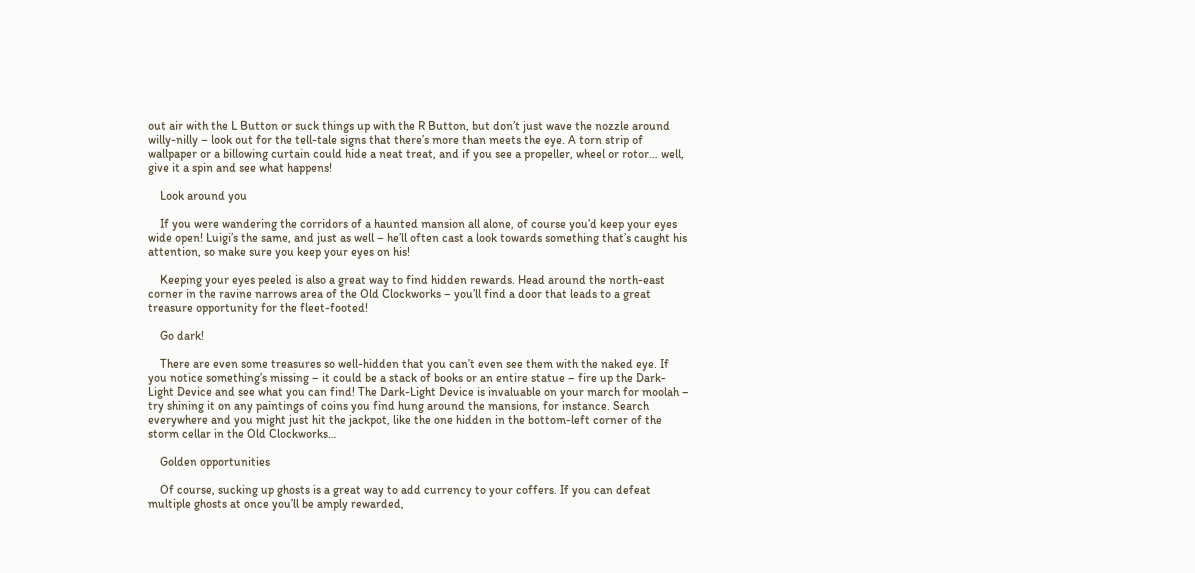out air with the L Button or suck things up with the R Button, but don’t just wave the nozzle around willy-nilly – look out for the tell-tale signs that there’s more than meets the eye. A torn strip of wallpaper or a billowing curtain could hide a neat treat, and if you see a propeller, wheel or rotor… well, give it a spin and see what happens!

    Look around you

    If you were wandering the corridors of a haunted mansion all alone, of course you’d keep your eyes wide open! Luigi’s the same, and just as well – he’ll often cast a look towards something that’s caught his attention, so make sure you keep your eyes on his!

    Keeping your eyes peeled is also a great way to find hidden rewards. Head around the north-east corner in the ravine narrows area of the Old Clockworks – you’ll find a door that leads to a great treasure opportunity for the fleet-footed!

    Go dark!

    There are even some treasures so well-hidden that you can’t even see them with the naked eye. If you notice something’s missing – it could be a stack of books or an entire statue – fire up the Dark-Light Device and see what you can find! The Dark-Light Device is invaluable on your march for moolah – try shining it on any paintings of coins you find hung around the mansions, for instance. Search everywhere and you might just hit the jackpot, like the one hidden in the bottom-left corner of the storm cellar in the Old Clockworks…

    Golden opportunities

    Of course, sucking up ghosts is a great way to add currency to your coffers. If you can defeat multiple ghosts at once you’ll be amply rewarded,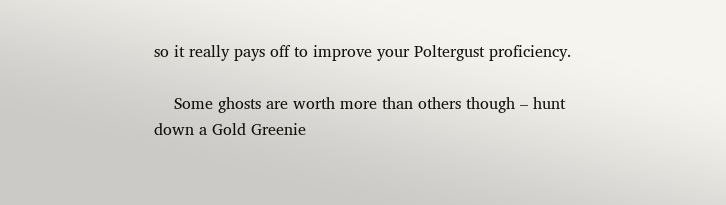so it really pays off to improve your Poltergust proficiency.

    Some ghosts are worth more than others though – hunt down a Gold Greenie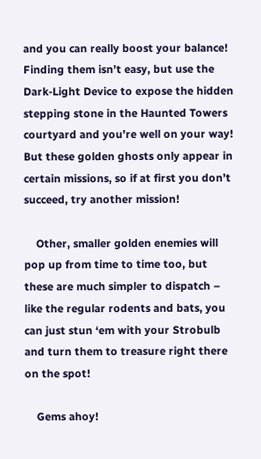and you can really boost your balance! Finding them isn’t easy, but use the Dark-Light Device to expose the hidden stepping stone in the Haunted Towers courtyard and you’re well on your way! But these golden ghosts only appear in certain missions, so if at first you don’t succeed, try another mission!

    Other, smaller golden enemies will pop up from time to time too, but these are much simpler to dispatch – like the regular rodents and bats, you can just stun ‘em with your Strobulb and turn them to treasure right there on the spot!

    Gems ahoy!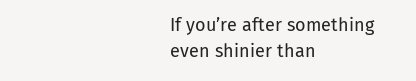If you’re after something even shinier than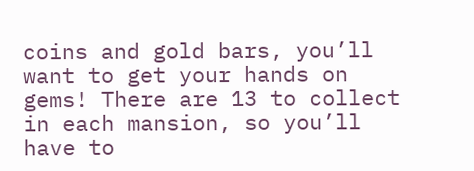coins and gold bars, you’ll want to get your hands on gems! There are 13 to collect in each mansion, so you’ll have to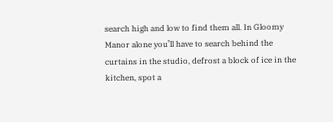search high and low to find them all. In Gloomy Manor alone you’ll have to search behind the curtains in the studio, defrost a block of ice in the kitchen, spot a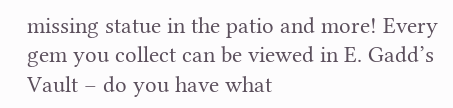missing statue in the patio and more! Every gem you collect can be viewed in E. Gadd’s Vault – do you have what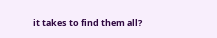it takes to find them all?